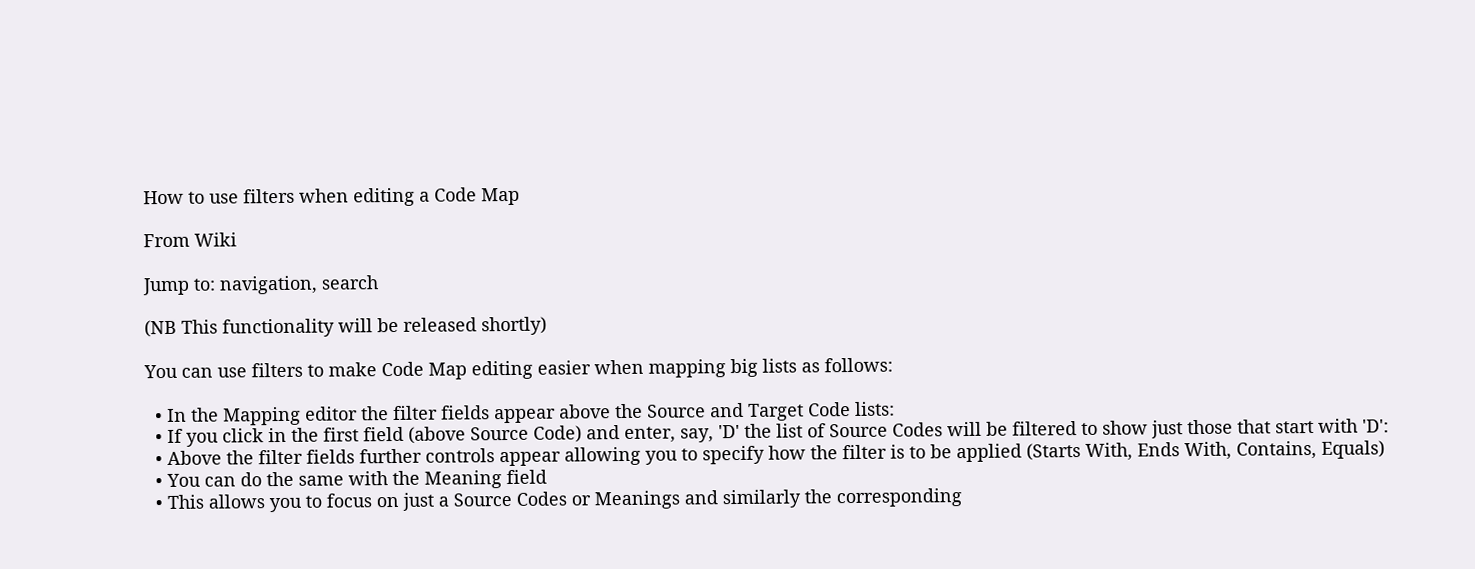How to use filters when editing a Code Map

From Wiki

Jump to: navigation, search

(NB This functionality will be released shortly)

You can use filters to make Code Map editing easier when mapping big lists as follows:

  • In the Mapping editor the filter fields appear above the Source and Target Code lists:
  • If you click in the first field (above Source Code) and enter, say, 'D' the list of Source Codes will be filtered to show just those that start with 'D':
  • Above the filter fields further controls appear allowing you to specify how the filter is to be applied (Starts With, Ends With, Contains, Equals)
  • You can do the same with the Meaning field
  • This allows you to focus on just a Source Codes or Meanings and similarly the corresponding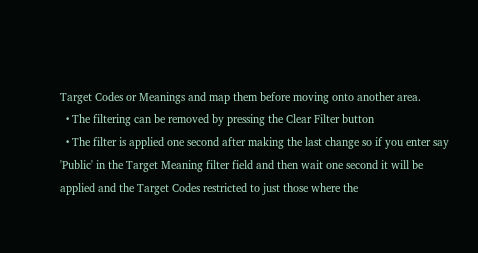Target Codes or Meanings and map them before moving onto another area.
  • The filtering can be removed by pressing the Clear Filter button
  • The filter is applied one second after making the last change so if you enter say 'Public' in the Target Meaning filter field and then wait one second it will be applied and the Target Codes restricted to just those where the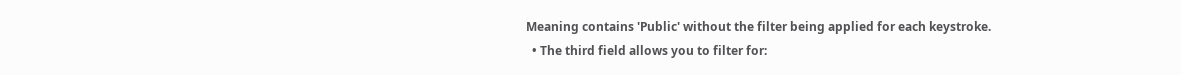Meaning contains 'Public' without the filter being applied for each keystroke.
  • The third field allows you to filter for: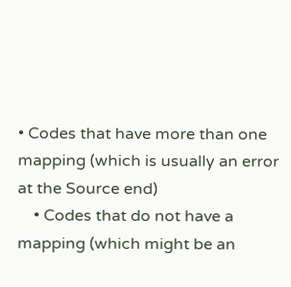• Codes that have more than one mapping (which is usually an error at the Source end)
    • Codes that do not have a mapping (which might be an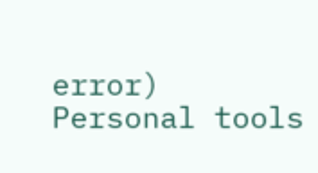error)
Personal tools